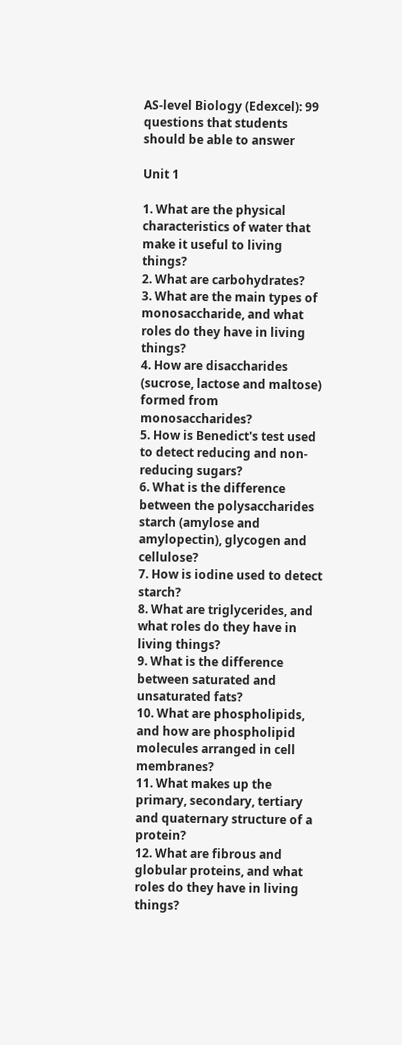AS-level Biology (Edexcel): 99 questions that students should be able to answer

Unit 1

1. What are the physical characteristics of water that make it useful to living things?
2. What are carbohydrates?
3. What are the main types of monosaccharide, and what roles do they have in living things?
4. How are disaccharides (sucrose, lactose and maltose) formed from monosaccharides?
5. How is Benedict's test used to detect reducing and non-reducing sugars?
6. What is the difference between the polysaccharides starch (amylose and amylopectin), glycogen and cellulose?
7. How is iodine used to detect starch?
8. What are triglycerides, and what roles do they have in living things?
9. What is the difference between saturated and unsaturated fats?
10. What are phospholipids, and how are phospholipid molecules arranged in cell membranes?
11. What makes up the primary, secondary, tertiary and quaternary structure of a protein?
12. What are fibrous and globular proteins, and what roles do they have in living things?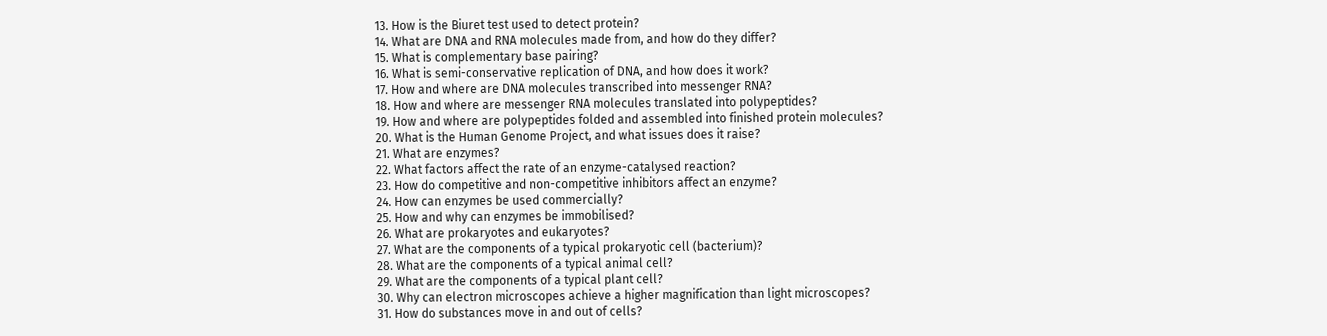13. How is the Biuret test used to detect protein?
14. What are DNA and RNA molecules made from, and how do they differ?
15. What is complementary base pairing?
16. What is semi-conservative replication of DNA, and how does it work?
17. How and where are DNA molecules transcribed into messenger RNA?
18. How and where are messenger RNA molecules translated into polypeptides?
19. How and where are polypeptides folded and assembled into finished protein molecules?
20. What is the Human Genome Project, and what issues does it raise?
21. What are enzymes?
22. What factors affect the rate of an enzyme-catalysed reaction?
23. How do competitive and non-competitive inhibitors affect an enzyme?
24. How can enzymes be used commercially?
25. How and why can enzymes be immobilised?
26. What are prokaryotes and eukaryotes?
27. What are the components of a typical prokaryotic cell (bacterium)?
28. What are the components of a typical animal cell?
29. What are the components of a typical plant cell?
30. Why can electron microscopes achieve a higher magnification than light microscopes?
31. How do substances move in and out of cells?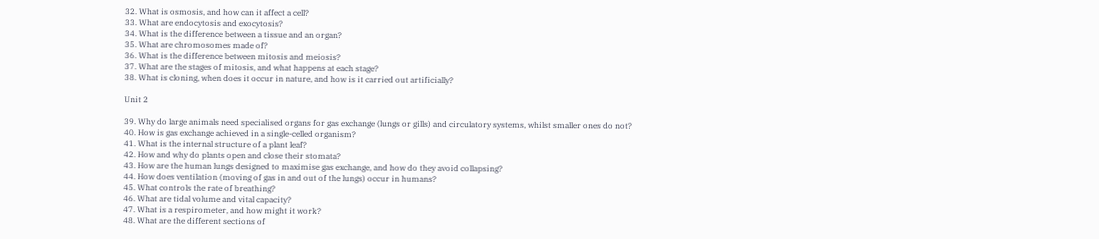32. What is osmosis, and how can it affect a cell?
33. What are endocytosis and exocytosis?
34. What is the difference between a tissue and an organ?
35. What are chromosomes made of?
36. What is the difference between mitosis and meiosis?
37. What are the stages of mitosis, and what happens at each stage?
38. What is cloning, when does it occur in nature, and how is it carried out artificially?

Unit 2

39. Why do large animals need specialised organs for gas exchange (lungs or gills) and circulatory systems, whilst smaller ones do not?
40. How is gas exchange achieved in a single-celled organism?
41. What is the internal structure of a plant leaf?
42. How and why do plants open and close their stomata?
43. How are the human lungs designed to maximise gas exchange, and how do they avoid collapsing?
44. How does ventilation (moving of gas in and out of the lungs) occur in humans?
45. What controls the rate of breathing?
46. What are tidal volume and vital capacity?
47. What is a respirometer, and how might it work?
48. What are the different sections of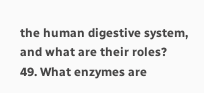the human digestive system, and what are their roles?
49. What enzymes are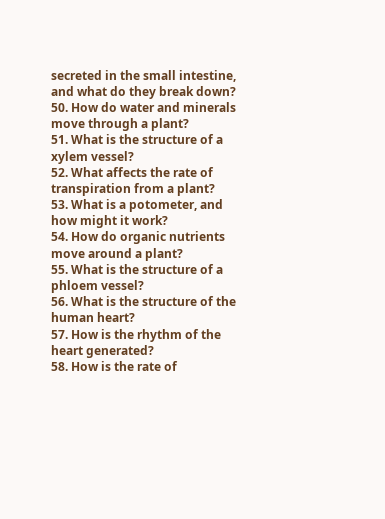secreted in the small intestine, and what do they break down?
50. How do water and minerals move through a plant?
51. What is the structure of a xylem vessel?
52. What affects the rate of transpiration from a plant?
53. What is a potometer, and how might it work?
54. How do organic nutrients move around a plant?
55. What is the structure of a phloem vessel?
56. What is the structure of the human heart?
57. How is the rhythm of the heart generated?
58. How is the rate of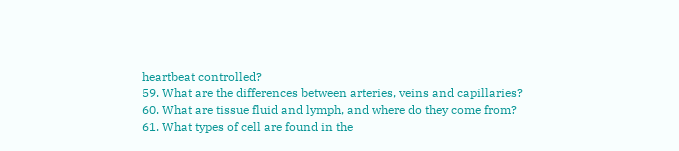heartbeat controlled?
59. What are the differences between arteries, veins and capillaries?
60. What are tissue fluid and lymph, and where do they come from?
61. What types of cell are found in the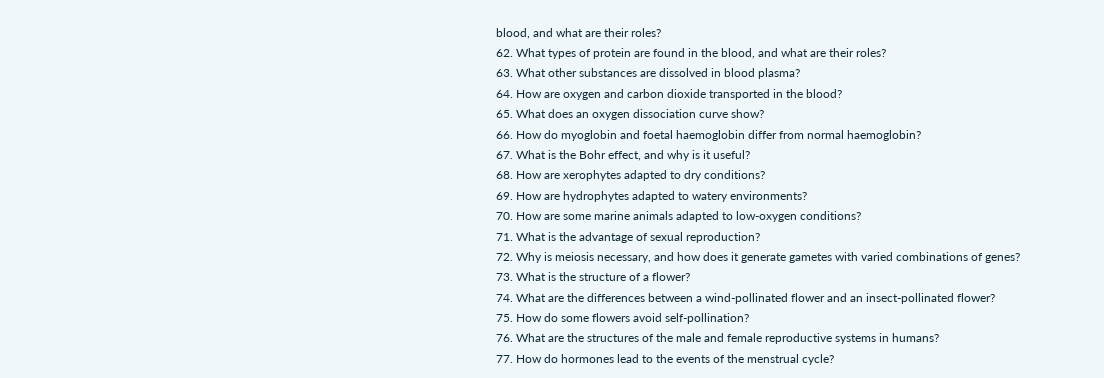blood, and what are their roles?
62. What types of protein are found in the blood, and what are their roles?
63. What other substances are dissolved in blood plasma?
64. How are oxygen and carbon dioxide transported in the blood?
65. What does an oxygen dissociation curve show?
66. How do myoglobin and foetal haemoglobin differ from normal haemoglobin?
67. What is the Bohr effect, and why is it useful?
68. How are xerophytes adapted to dry conditions?
69. How are hydrophytes adapted to watery environments?
70. How are some marine animals adapted to low-oxygen conditions?
71. What is the advantage of sexual reproduction?
72. Why is meiosis necessary, and how does it generate gametes with varied combinations of genes?
73. What is the structure of a flower?
74. What are the differences between a wind-pollinated flower and an insect-pollinated flower?
75. How do some flowers avoid self-pollination?
76. What are the structures of the male and female reproductive systems in humans?
77. How do hormones lead to the events of the menstrual cycle?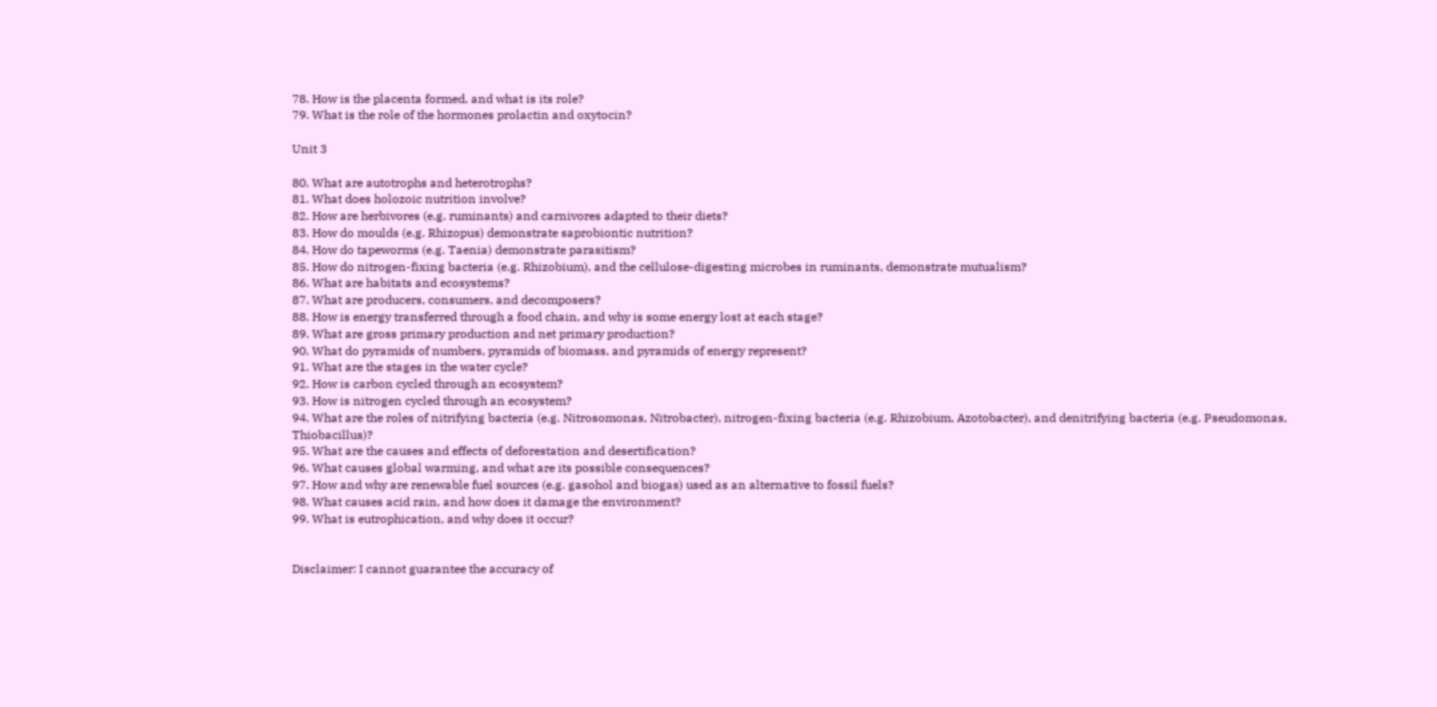78. How is the placenta formed, and what is its role?
79. What is the role of the hormones prolactin and oxytocin?

Unit 3

80. What are autotrophs and heterotrophs?
81. What does holozoic nutrition involve?
82. How are herbivores (e.g. ruminants) and carnivores adapted to their diets?
83. How do moulds (e.g. Rhizopus) demonstrate saprobiontic nutrition?
84. How do tapeworms (e.g. Taenia) demonstrate parasitism?
85. How do nitrogen-fixing bacteria (e.g. Rhizobium), and the cellulose-digesting microbes in ruminants, demonstrate mutualism?
86. What are habitats and ecosystems?
87. What are producers, consumers, and decomposers?
88. How is energy transferred through a food chain, and why is some energy lost at each stage?
89. What are gross primary production and net primary production?
90. What do pyramids of numbers, pyramids of biomass, and pyramids of energy represent?
91. What are the stages in the water cycle?
92. How is carbon cycled through an ecosystem?
93. How is nitrogen cycled through an ecosystem?
94. What are the roles of nitrifying bacteria (e.g. Nitrosomonas, Nitrobacter), nitrogen-fixing bacteria (e.g. Rhizobium, Azotobacter), and denitrifying bacteria (e.g. Pseudomonas, Thiobacillus)?
95. What are the causes and effects of deforestation and desertification?
96. What causes global warming, and what are its possible consequences?
97. How and why are renewable fuel sources (e.g. gasohol and biogas) used as an alternative to fossil fuels?
98. What causes acid rain, and how does it damage the environment?
99. What is eutrophication, and why does it occur?


Disclaimer: I cannot guarantee the accuracy of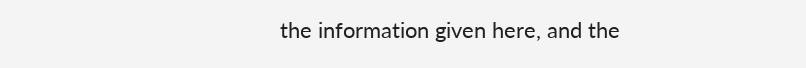the information given here, and the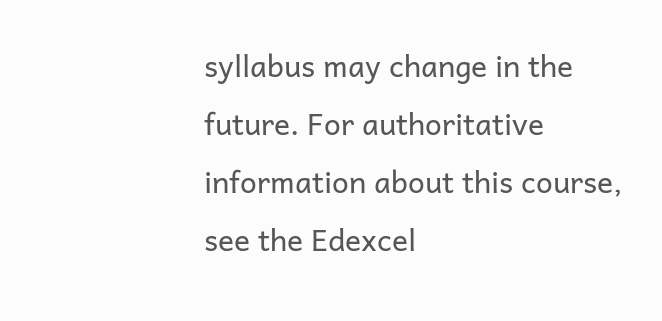syllabus may change in the future. For authoritative information about this course, see the Edexcel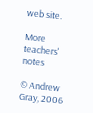web site.

More teachers' notes

© Andrew Gray, 2006